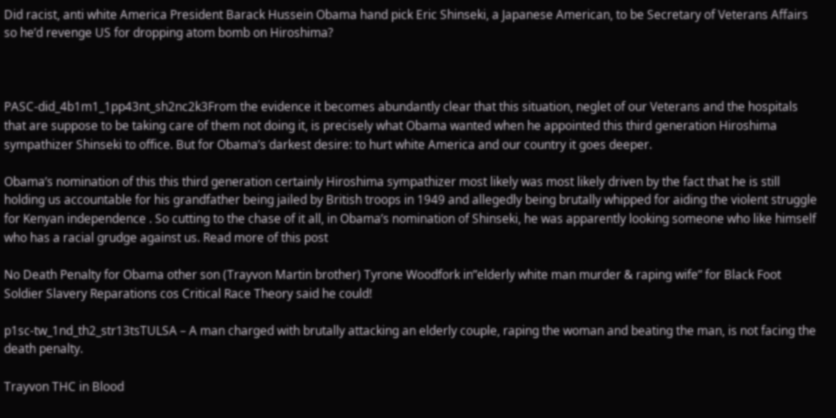Did racist, anti white America President Barack Hussein Obama hand pick Eric Shinseki, a Japanese American, to be Secretary of Veterans Affairs so he’d revenge US for dropping atom bomb on Hiroshima?



PASC-did_4b1m1_1pp43nt_sh2nc2k3From the evidence it becomes abundantly clear that this situation, neglet of our Veterans and the hospitals that are suppose to be taking care of them not doing it, is precisely what Obama wanted when he appointed this third generation Hiroshima sympathizer Shinseki to office. But for Obama’s darkest desire: to hurt white America and our country it goes deeper.

Obama’s nomination of this this third generation certainly Hiroshima sympathizer most likely was most likely driven by the fact that he is still holding us accountable for his grandfather being jailed by British troops in 1949 and allegedly being brutally whipped for aiding the violent struggle for Kenyan independence . So cutting to the chase of it all, in Obama’s nomination of Shinseki, he was apparently looking someone who like himself who has a racial grudge against us. Read more of this post

No Death Penalty for Obama other son (Trayvon Martin brother) Tyrone Woodfork in”elderly white man murder & raping wife” for Black Foot Soldier Slavery Reparations cos Critical Race Theory said he could!

p1sc-tw_1nd_th2_str13tsTULSA – A man charged with brutally attacking an elderly couple, raping the woman and beating the man, is not facing the death penalty.

Trayvon THC in Blood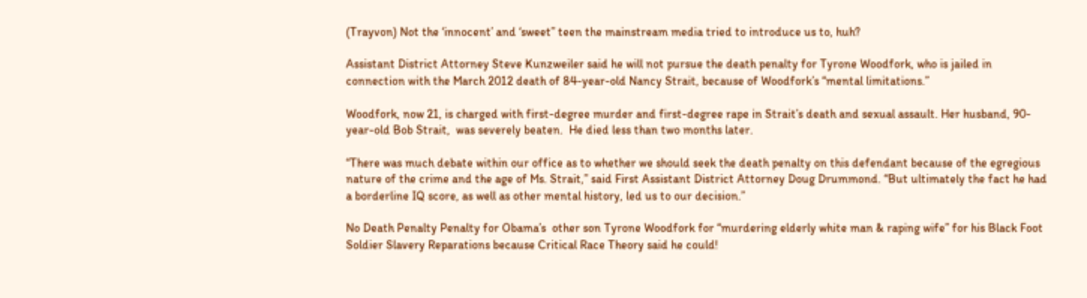(Trayvon) Not the ‘innocent’ and ‘sweet” teen the mainstream media tried to introduce us to, huh?

Assistant District Attorney Steve Kunzweiler said he will not pursue the death penalty for Tyrone Woodfork, who is jailed in connection with the March 2012 death of 84-year-old Nancy Strait, because of Woodfork’s “mental limitations.”

Woodfork, now 21, is charged with first-degree murder and first-degree rape in Strait’s death and sexual assault. Her husband, 90-year-old Bob Strait,  was severely beaten.  He died less than two months later.

“There was much debate within our office as to whether we should seek the death penalty on this defendant because of the egregious nature of the crime and the age of Ms. Strait,” said First Assistant District Attorney Doug Drummond. “But ultimately the fact he had a borderline IQ score, as well as other mental history, led us to our decision.”

No Death Penalty Penalty for Obama’s  other son Tyrone Woodfork for “murdering elderly white man & raping wife” for his Black Foot Soldier Slavery Reparations because Critical Race Theory said he could!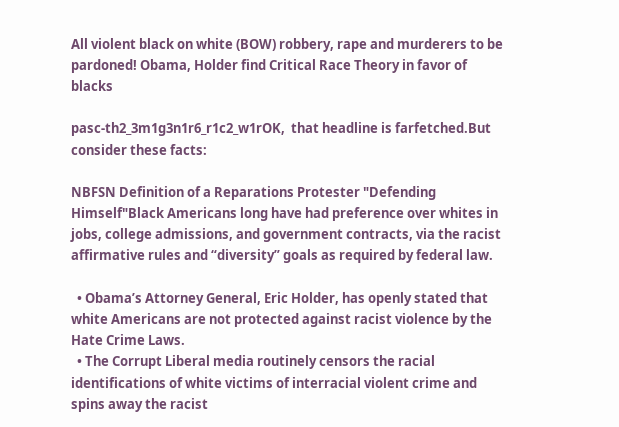All violent black on white (BOW) robbery, rape and murderers to be pardoned! Obama, Holder find Critical Race Theory in favor of blacks

pasc-th2_3m1g3n1r6_r1c2_w1rOK,  that headline is farfetched.But consider these facts:

NBFSN Definition of a Reparations Protester "Defending Himself"Black Americans long have had preference over whites in jobs, college admissions, and government contracts, via the racist affirmative rules and “diversity” goals as required by federal law.

  • Obama’s Attorney General, Eric Holder, has openly stated that white Americans are not protected against racist violence by the Hate Crime Laws.
  • The Corrupt Liberal media routinely censors the racial identifications of white victims of interracial violent crime and spins away the racist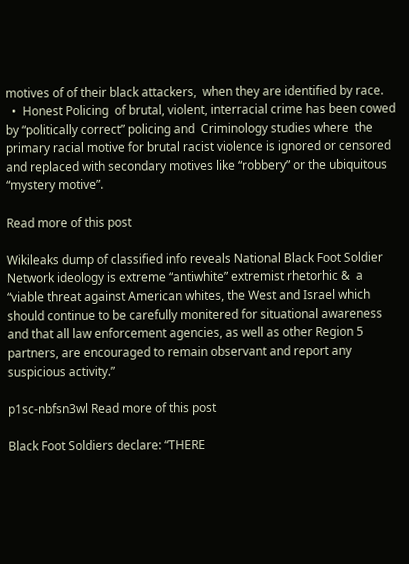motives of of their black attackers,  when they are identified by race.
  •  Honest Policing  of brutal, violent, interracial crime has been cowed by “politically correct” policing and  Criminology studies where  the primary racial motive for brutal racist violence is ignored or censored and replaced with secondary motives like “robbery” or the ubiquitous “mystery motive”.

Read more of this post

Wikileaks dump of classified info reveals National Black Foot Soldier Network ideology is extreme “antiwhite” extremist rhetorhic &  a “viable threat against American whites, the West and Israel which should continue to be carefully monitered for situational awareness and that all law enforcement agencies, as well as other Region 5 partners, are encouraged to remain observant and report any  suspicious activity.”

p1sc-nbfsn3wl Read more of this post

Black Foot Soldiers declare: “THERE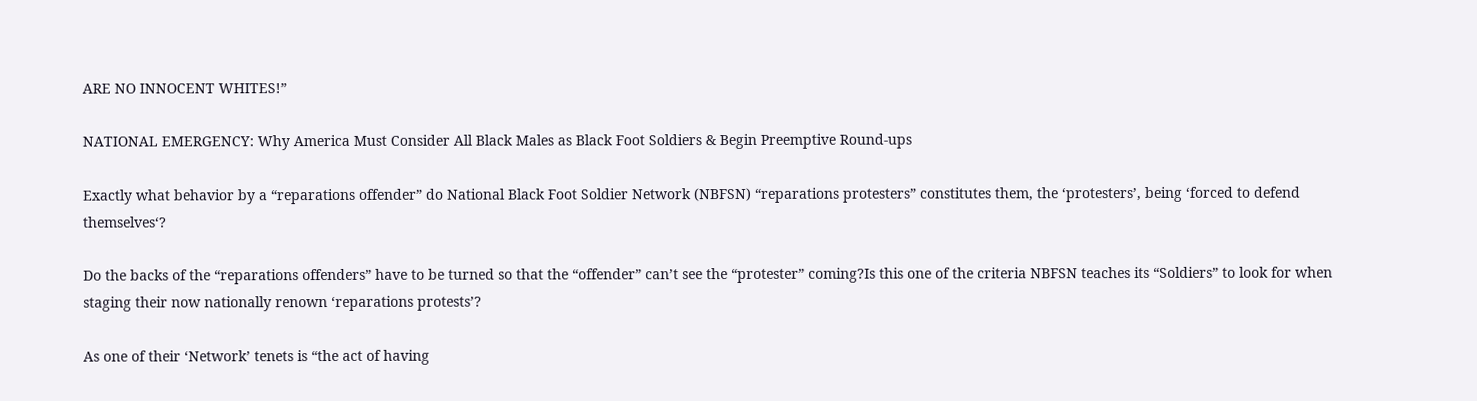ARE NO INNOCENT WHITES!”

NATIONAL EMERGENCY: Why America Must Consider All Black Males as Black Foot Soldiers & Begin Preemptive Round-ups

Exactly what behavior by a “reparations offender” do National Black Foot Soldier Network (NBFSN) “reparations protesters” constitutes them, the ‘protesters’, being ‘forced to defend themselves‘?

Do the backs of the “reparations offenders” have to be turned so that the “offender” can’t see the “protester” coming?Is this one of the criteria NBFSN teaches its “Soldiers” to look for when staging their now nationally renown ‘reparations protests’?

As one of their ‘Network’ tenets is “the act of having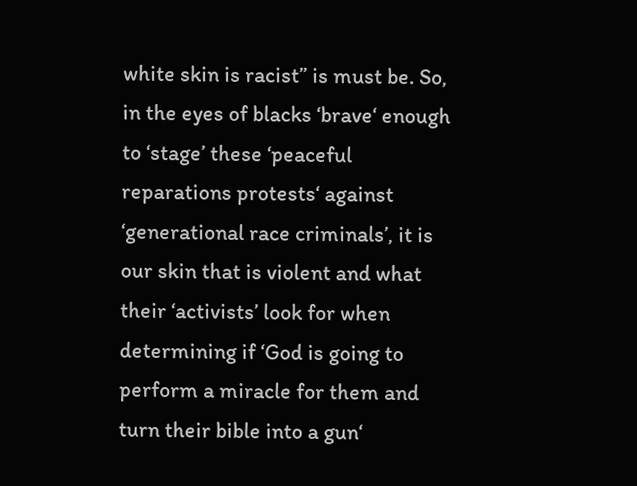white skin is racist” is must be. So, in the eyes of blacks ‘brave‘ enough to ‘stage’ these ‘peaceful reparations protests‘ against ‘generational race criminals’, it is our skin that is violent and what their ‘activists’ look for when determining if ‘God is going to perform a miracle for them and turn their bible into a gun‘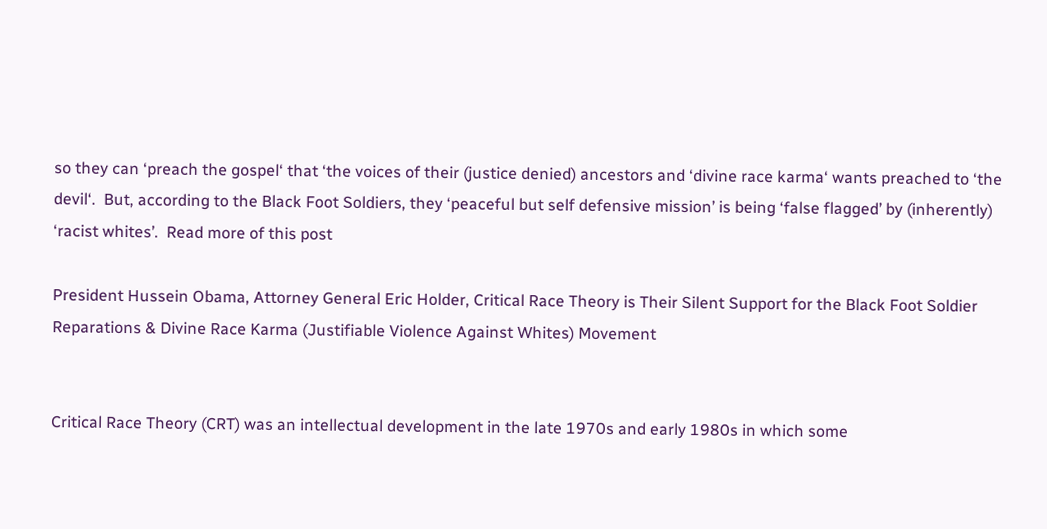so they can ‘preach the gospel‘ that ‘the voices of their (justice denied) ancestors and ‘divine race karma‘ wants preached to ‘the devil‘.  But, according to the Black Foot Soldiers, they ‘peaceful but self defensive mission’ is being ‘false flagged’ by (inherently) ‘racist whites’.  Read more of this post

President Hussein Obama, Attorney General Eric Holder, Critical Race Theory is Their Silent Support for the Black Foot Soldier Reparations & Divine Race Karma (Justifiable Violence Against Whites) Movement


Critical Race Theory (CRT) was an intellectual development in the late 1970s and early 1980s in which some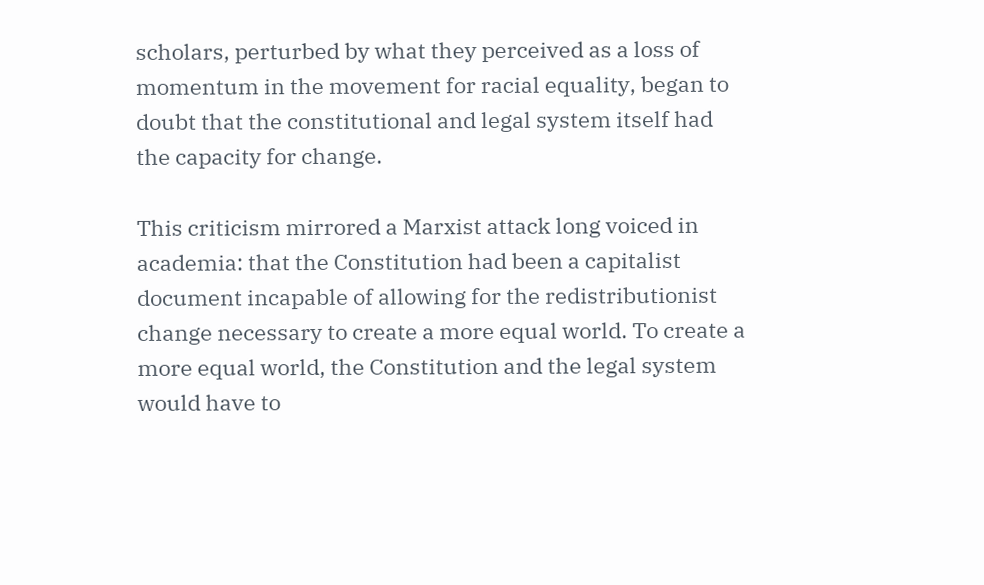scholars, perturbed by what they perceived as a loss of momentum in the movement for racial equality, began to doubt that the constitutional and legal system itself had the capacity for change.

This criticism mirrored a Marxist attack long voiced in academia: that the Constitution had been a capitalist document incapable of allowing for the redistributionist change necessary to create a more equal world. To create a more equal world, the Constitution and the legal system would have to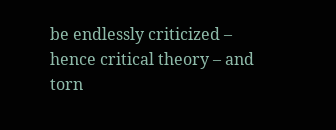be endlessly criticized – hence critical theory – and torn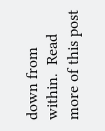down from within.  Read more of this post